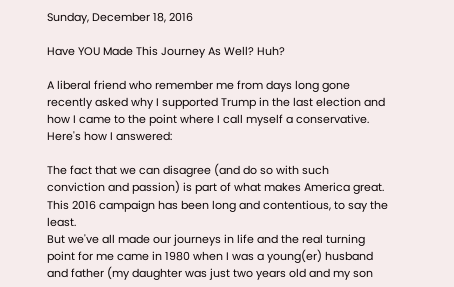Sunday, December 18, 2016

Have YOU Made This Journey As Well? Huh?

A liberal friend who remember me from days long gone recently asked why I supported Trump in the last election and how I came to the point where I call myself a conservative.
Here's how I answered:

The fact that we can disagree (and do so with such conviction and passion) is part of what makes America great.
This 2016 campaign has been long and contentious, to say the least.
But we've all made our journeys in life and the real turning point for me came in 1980 when I was a young(er) husband and father (my daughter was just two years old and my son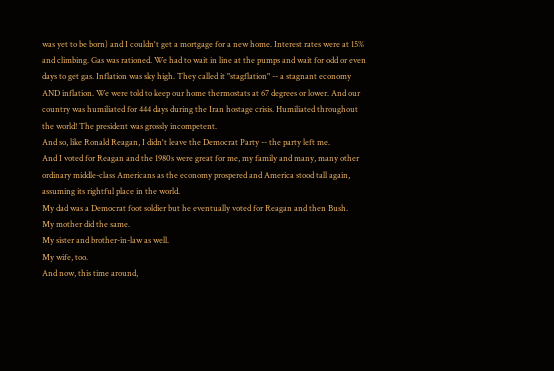was yet to be born) and I couldn't get a mortgage for a new home. Interest rates were at 15% and climbing. Gas was rationed. We had to wait in line at the pumps and wait for odd or even days to get gas. Inflation was sky high. They called it "stagflation" -- a stagnant economy AND inflation. We were told to keep our home thermostats at 67 degrees or lower. And our country was humiliated for 444 days during the Iran hostage crisis. Humiliated throughout the world! The president was grossly incompetent.
And so, like Ronald Reagan, I didn't leave the Democrat Party -- the party left me.
And I voted for Reagan and the 1980s were great for me, my family and many, many other ordinary middle-class Americans as the economy prospered and America stood tall again, assuming its rightful place in the world.
My dad was a Democrat foot soldier but he eventually voted for Reagan and then Bush.
My mother did the same.
My sister and brother-in-law as well.
My wife, too.
And now, this time around,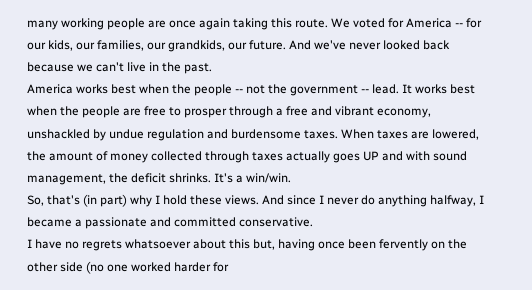many working people are once again taking this route. We voted for America -- for our kids, our families, our grandkids, our future. And we've never looked back because we can't live in the past.
America works best when the people -- not the government -- lead. It works best when the people are free to prosper through a free and vibrant economy, unshackled by undue regulation and burdensome taxes. When taxes are lowered, the amount of money collected through taxes actually goes UP and with sound management, the deficit shrinks. It's a win/win.
So, that's (in part) why I hold these views. And since I never do anything halfway, I became a passionate and committed conservative.
I have no regrets whatsoever about this but, having once been fervently on the other side (no one worked harder for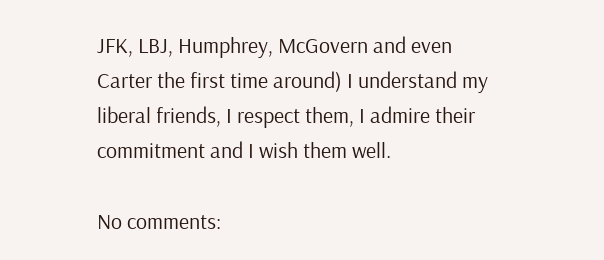JFK, LBJ, Humphrey, McGovern and even Carter the first time around) I understand my liberal friends, I respect them, I admire their commitment and I wish them well.

No comments: